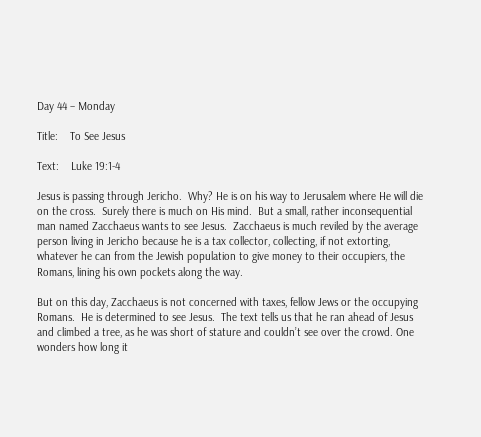Day 44 – Monday

Title:    To See Jesus

Text:    Luke 19:1-4

Jesus is passing through Jericho.  Why? He is on his way to Jerusalem where He will die on the cross.  Surely there is much on His mind.  But a small, rather inconsequential man named Zacchaeus wants to see Jesus.  Zacchaeus is much reviled by the average person living in Jericho because he is a tax collector, collecting, if not extorting, whatever he can from the Jewish population to give money to their occupiers, the Romans, lining his own pockets along the way.

But on this day, Zacchaeus is not concerned with taxes, fellow Jews or the occupying Romans.  He is determined to see Jesus.  The text tells us that he ran ahead of Jesus and climbed a tree, as he was short of stature and couldn’t see over the crowd. One wonders how long it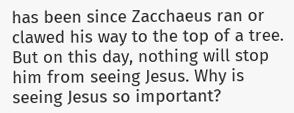has been since Zacchaeus ran or clawed his way to the top of a tree.  But on this day, nothing will stop him from seeing Jesus. Why is seeing Jesus so important?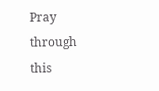Pray through this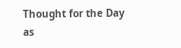Thought for the Day as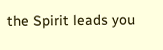the Spirit leads you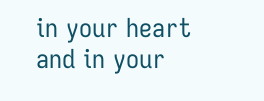in your heart and in your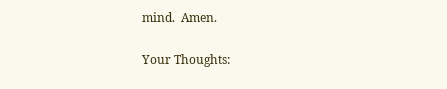mind.  Amen.

Your Thoughts: